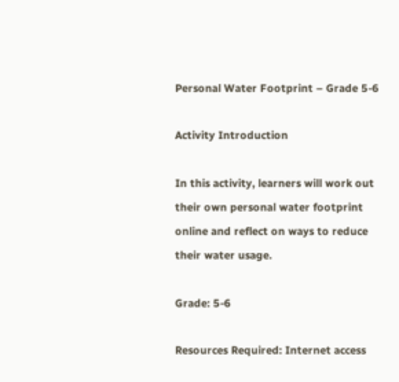Personal Water Footprint – Grade 5-6

Activity Introduction

In this activity, learners will work out their own personal water footprint online and reflect on ways to reduce their water usage.

Grade: 5-6

Resources Required: Internet access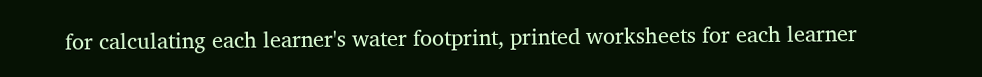for calculating each learner's water footprint, printed worksheets for each learner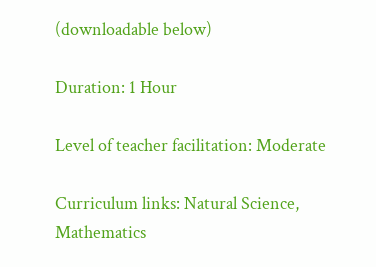(downloadable below)

Duration: 1 Hour

Level of teacher facilitation: Moderate

Curriculum links: Natural Science, Mathematics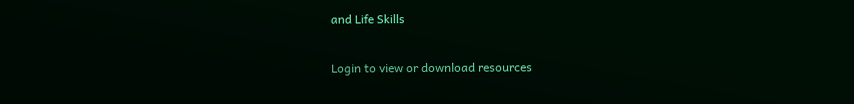and Life Skills

Login to view or download resources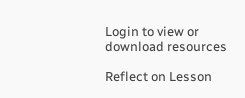Login to view or download resources

Reflect on Lesson